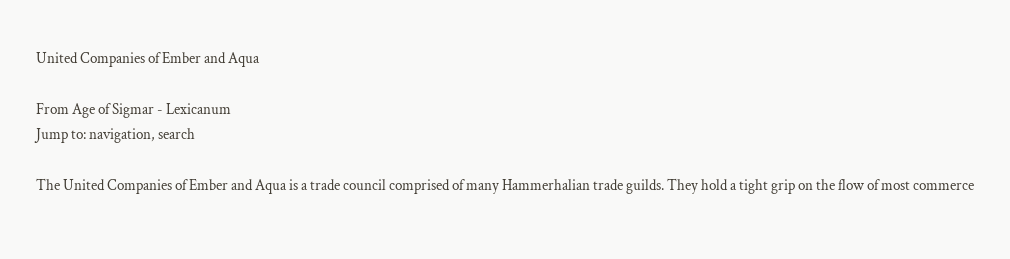United Companies of Ember and Aqua

From Age of Sigmar - Lexicanum
Jump to: navigation, search

The United Companies of Ember and Aqua is a trade council comprised of many Hammerhalian trade guilds. They hold a tight grip on the flow of most commerce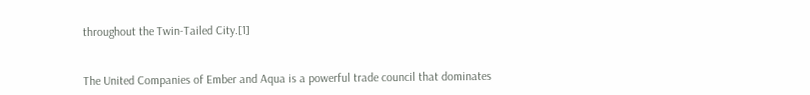throughout the Twin-Tailed City.[1]


The United Companies of Ember and Aqua is a powerful trade council that dominates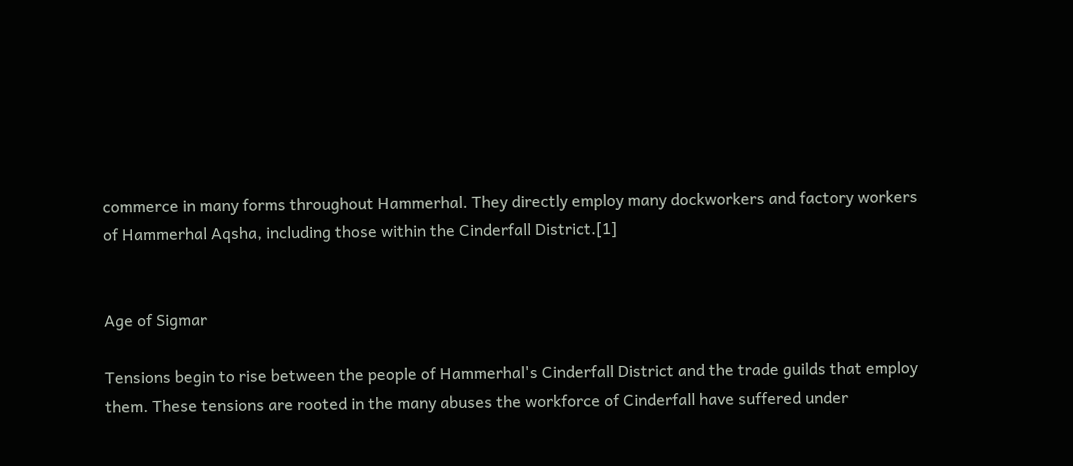commerce in many forms throughout Hammerhal. They directly employ many dockworkers and factory workers of Hammerhal Aqsha, including those within the Cinderfall District.[1]


Age of Sigmar

Tensions begin to rise between the people of Hammerhal's Cinderfall District and the trade guilds that employ them. These tensions are rooted in the many abuses the workforce of Cinderfall have suffered under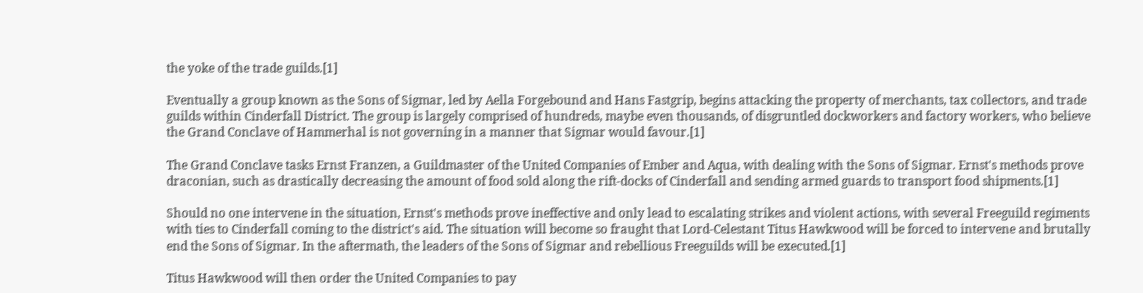the yoke of the trade guilds.[1]

Eventually a group known as the Sons of Sigmar, led by Aella Forgebound and Hans Fastgrip, begins attacking the property of merchants, tax collectors, and trade guilds within Cinderfall District. The group is largely comprised of hundreds, maybe even thousands, of disgruntled dockworkers and factory workers, who believe the Grand Conclave of Hammerhal is not governing in a manner that Sigmar would favour.[1]

The Grand Conclave tasks Ernst Franzen, a Guildmaster of the United Companies of Ember and Aqua, with dealing with the Sons of Sigmar. Ernst's methods prove draconian, such as drastically decreasing the amount of food sold along the rift-docks of Cinderfall and sending armed guards to transport food shipments.[1]

Should no one intervene in the situation, Ernst's methods prove ineffective and only lead to escalating strikes and violent actions, with several Freeguild regiments with ties to Cinderfall coming to the district's aid. The situation will become so fraught that Lord-Celestant Titus Hawkwood will be forced to intervene and brutally end the Sons of Sigmar. In the aftermath, the leaders of the Sons of Sigmar and rebellious Freeguilds will be executed.[1]

Titus Hawkwood will then order the United Companies to pay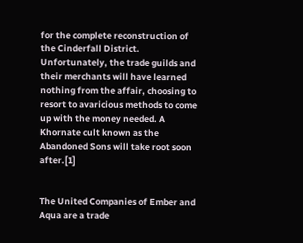for the complete reconstruction of the Cinderfall District. Unfortunately, the trade guilds and their merchants will have learned nothing from the affair, choosing to resort to avaricious methods to come up with the money needed. A Khornate cult known as the Abandoned Sons will take root soon after.[1]


The United Companies of Ember and Aqua are a trade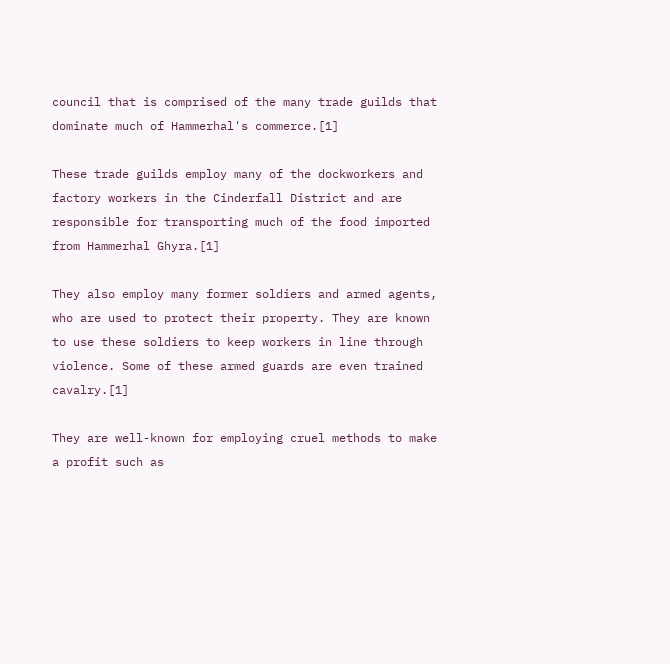council that is comprised of the many trade guilds that dominate much of Hammerhal's commerce.[1]

These trade guilds employ many of the dockworkers and factory workers in the Cinderfall District and are responsible for transporting much of the food imported from Hammerhal Ghyra.[1]

They also employ many former soldiers and armed agents, who are used to protect their property. They are known to use these soldiers to keep workers in line through violence. Some of these armed guards are even trained cavalry.[1]

They are well-known for employing cruel methods to make a profit such as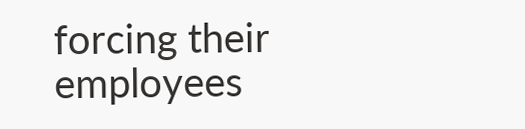forcing their employees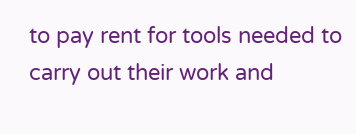to pay rent for tools needed to carry out their work and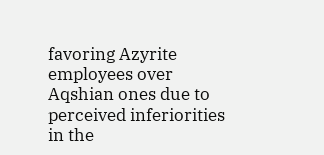favoring Azyrite employees over Aqshian ones due to perceived inferiorities in the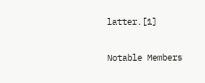latter.[1]

Notable Members